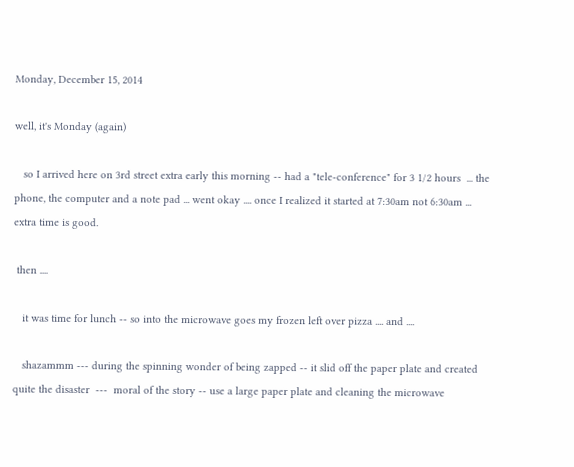Monday, December 15, 2014

well, it's Monday (again)

   so I arrived here on 3rd street extra early this morning -- had a "tele-conference" for 3 1/2 hours  ... the phone, the computer and a note pad ... went okay .... once I realized it started at 7:30am not 6:30am ... extra time is good.

 then ....

   it was time for lunch -- so into the microwave goes my frozen left over pizza .... and ....

   shazammm --- during the spinning wonder of being zapped -- it slid off the paper plate and created quite the disaster  ---  moral of the story -- use a large paper plate and cleaning the microwave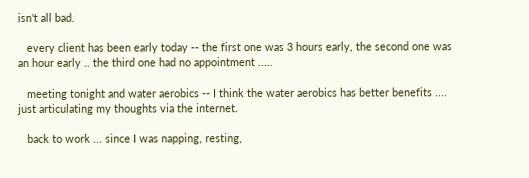isn't all bad.

   every client has been early today -- the first one was 3 hours early, the second one was an hour early .. the third one had no appointment .....

   meeting tonight and water aerobics -- I think the water aerobics has better benefits .... just articulating my thoughts via the internet.

   back to work ... since I was napping, resting,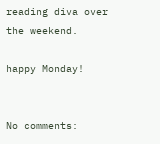reading diva over the weekend.

happy Monday!


No comments: